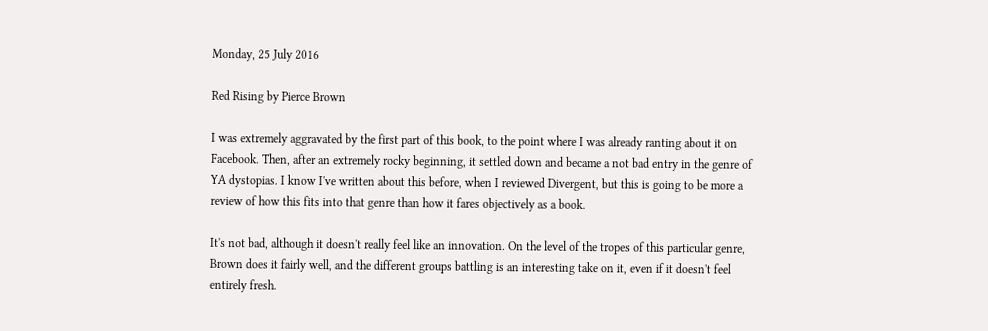Monday, 25 July 2016

Red Rising by Pierce Brown

I was extremely aggravated by the first part of this book, to the point where I was already ranting about it on Facebook. Then, after an extremely rocky beginning, it settled down and became a not bad entry in the genre of YA dystopias. I know I've written about this before, when I reviewed Divergent, but this is going to be more a review of how this fits into that genre than how it fares objectively as a book.

It's not bad, although it doesn't really feel like an innovation. On the level of the tropes of this particular genre, Brown does it fairly well, and the different groups battling is an interesting take on it, even if it doesn't feel entirely fresh.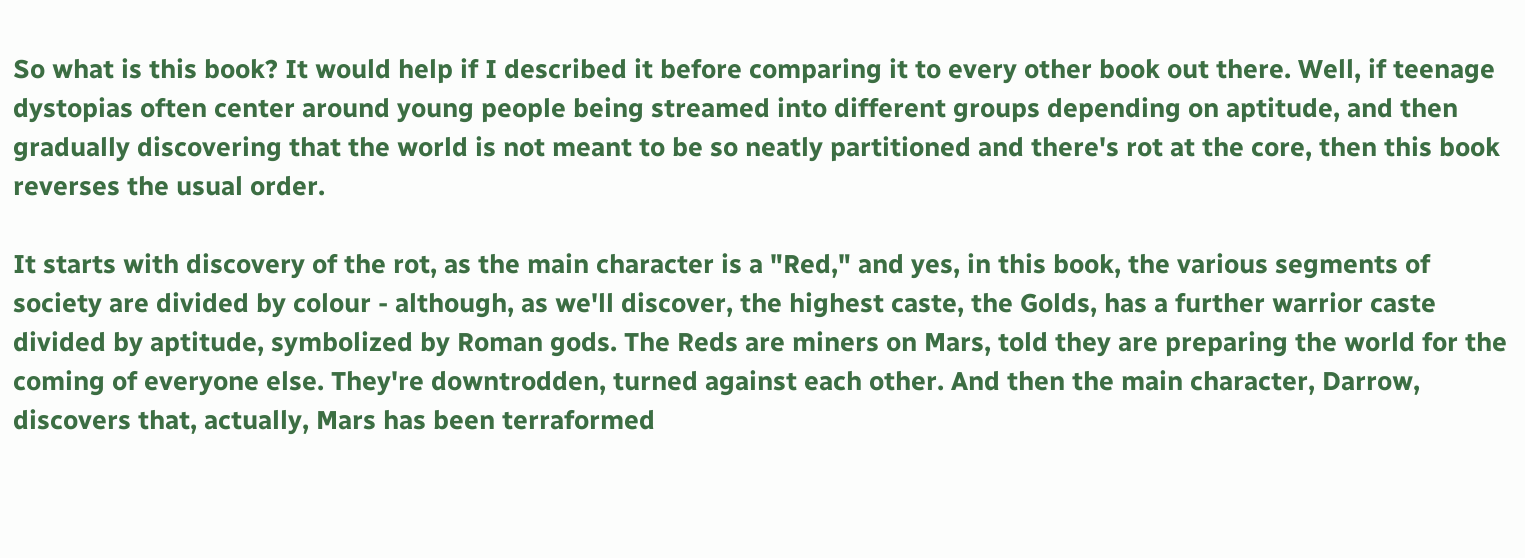So what is this book? It would help if I described it before comparing it to every other book out there. Well, if teenage dystopias often center around young people being streamed into different groups depending on aptitude, and then gradually discovering that the world is not meant to be so neatly partitioned and there's rot at the core, then this book reverses the usual order.

It starts with discovery of the rot, as the main character is a "Red," and yes, in this book, the various segments of society are divided by colour - although, as we'll discover, the highest caste, the Golds, has a further warrior caste divided by aptitude, symbolized by Roman gods. The Reds are miners on Mars, told they are preparing the world for the coming of everyone else. They're downtrodden, turned against each other. And then the main character, Darrow, discovers that, actually, Mars has been terraformed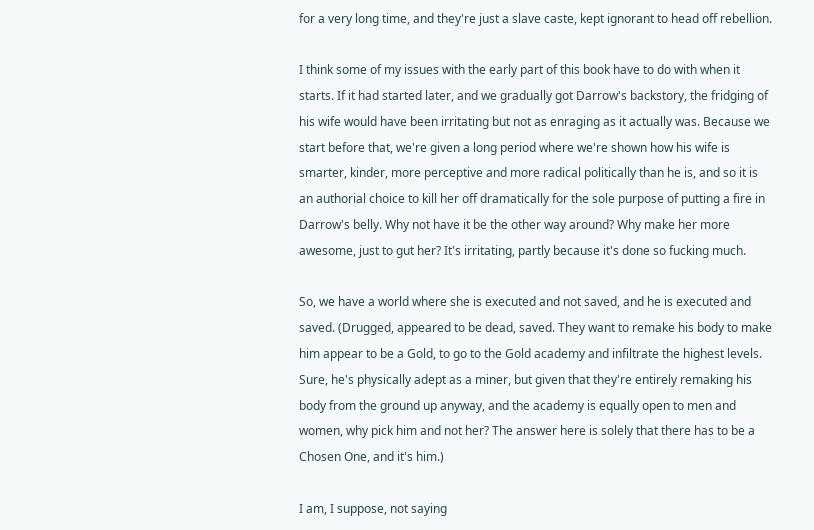for a very long time, and they're just a slave caste, kept ignorant to head off rebellion.

I think some of my issues with the early part of this book have to do with when it starts. If it had started later, and we gradually got Darrow's backstory, the fridging of his wife would have been irritating but not as enraging as it actually was. Because we start before that, we're given a long period where we're shown how his wife is smarter, kinder, more perceptive and more radical politically than he is, and so it is an authorial choice to kill her off dramatically for the sole purpose of putting a fire in Darrow's belly. Why not have it be the other way around? Why make her more awesome, just to gut her? It's irritating, partly because it's done so fucking much.

So, we have a world where she is executed and not saved, and he is executed and saved. (Drugged, appeared to be dead, saved. They want to remake his body to make him appear to be a Gold, to go to the Gold academy and infiltrate the highest levels. Sure, he's physically adept as a miner, but given that they're entirely remaking his body from the ground up anyway, and the academy is equally open to men and women, why pick him and not her? The answer here is solely that there has to be a Chosen One, and it's him.)

I am, I suppose, not saying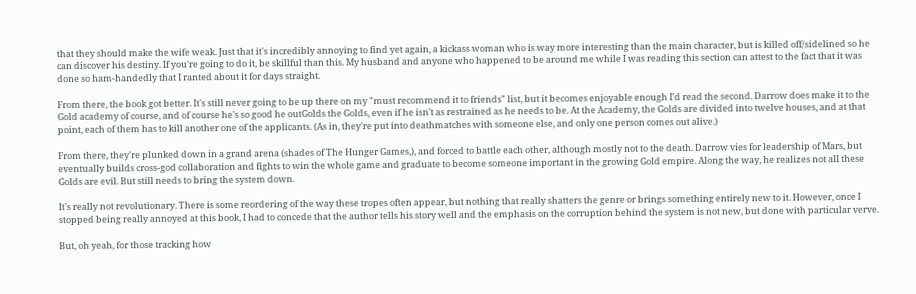that they should make the wife weak. Just that it's incredibly annoying to find yet again, a kickass woman who is way more interesting than the main character, but is killed off/sidelined so he can discover his destiny. If you're going to do it, be skillful than this. My husband and anyone who happened to be around me while I was reading this section can attest to the fact that it was done so ham-handedly that I ranted about it for days straight.

From there, the book got better. It's still never going to be up there on my "must recommend it to friends" list, but it becomes enjoyable enough I'd read the second. Darrow does make it to the Gold academy of course, and of course he's so good he outGolds the Golds, even if he isn't as restrained as he needs to be. At the Academy, the Golds are divided into twelve houses, and at that point, each of them has to kill another one of the applicants. (As in, they're put into deathmatches with someone else, and only one person comes out alive.)

From there, they're plunked down in a grand arena (shades of The Hunger Games,), and forced to battle each other, although mostly not to the death. Darrow vies for leadership of Mars, but eventually builds cross-god collaboration and fights to win the whole game and graduate to become someone important in the growing Gold empire. Along the way, he realizes not all these Golds are evil. But still needs to bring the system down.

It's really not revolutionary. There is some reordering of the way these tropes often appear, but nothing that really shatters the genre or brings something entirely new to it. However, once I stopped being really annoyed at this book, I had to concede that the author tells his story well and the emphasis on the corruption behind the system is not new, but done with particular verve.

But, oh yeah, for those tracking how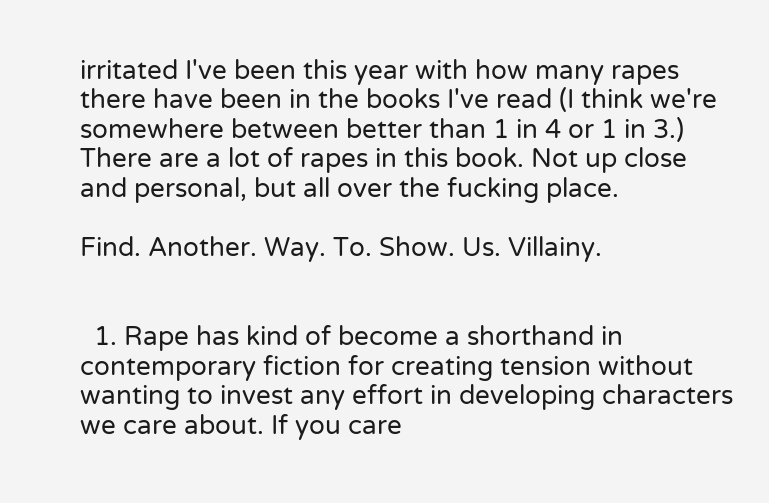irritated I've been this year with how many rapes there have been in the books I've read (I think we're somewhere between better than 1 in 4 or 1 in 3.) There are a lot of rapes in this book. Not up close and personal, but all over the fucking place.

Find. Another. Way. To. Show. Us. Villainy.


  1. Rape has kind of become a shorthand in contemporary fiction for creating tension without wanting to invest any effort in developing characters we care about. If you care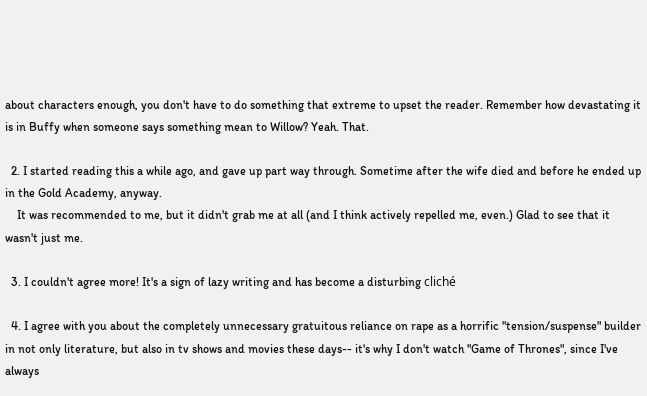about characters enough, you don't have to do something that extreme to upset the reader. Remember how devastating it is in Buffy when someone says something mean to Willow? Yeah. That.

  2. I started reading this a while ago, and gave up part way through. Sometime after the wife died and before he ended up in the Gold Academy, anyway.
    It was recommended to me, but it didn't grab me at all (and I think actively repelled me, even.) Glad to see that it wasn't just me.

  3. I couldn't agree more! It's a sign of lazy writing and has become a disturbing cliché

  4. I agree with you about the completely unnecessary gratuitous reliance on rape as a horrific "tension/suspense" builder in not only literature, but also in tv shows and movies these days-- it's why I don't watch "Game of Thrones", since I've always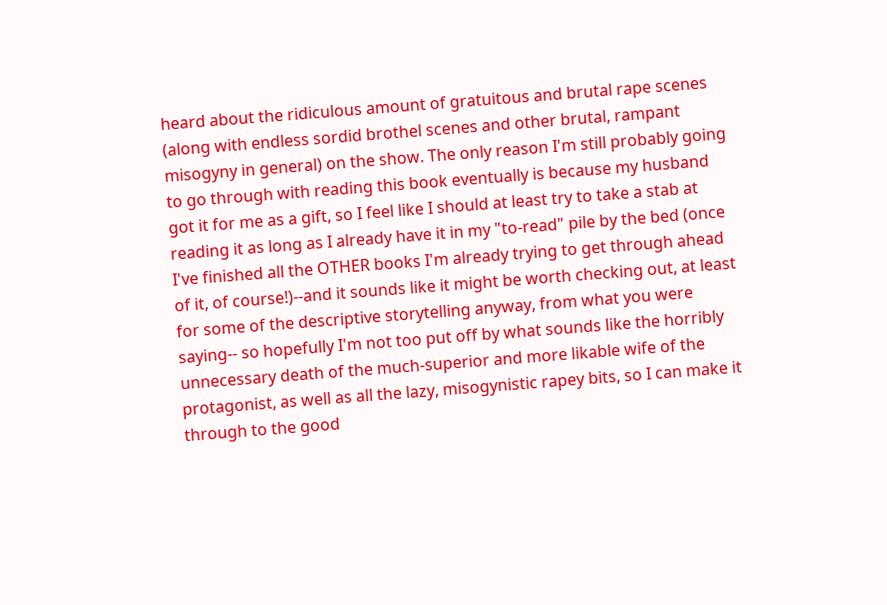heard about the ridiculous amount of gratuitous and brutal rape scenes (along with endless sordid brothel scenes and other brutal, rampant misogyny in general) on the show. The only reason I'm still probably going to go through with reading this book eventually is because my husband got it for me as a gift, so I feel like I should at least try to take a stab at reading it as long as I already have it in my "to-read" pile by the bed (once I've finished all the OTHER books I'm already trying to get through ahead of it, of course!)--and it sounds like it might be worth checking out, at least for some of the descriptive storytelling anyway, from what you were saying-- so hopefully I'm not too put off by what sounds like the horribly unnecessary death of the much-superior and more likable wife of the protagonist, as well as all the lazy, misogynistic rapey bits, so I can make it through to the good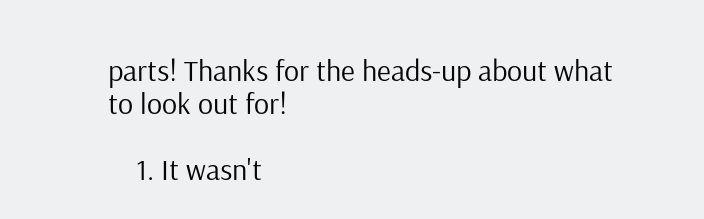parts! Thanks for the heads-up about what to look out for!

    1. It wasn't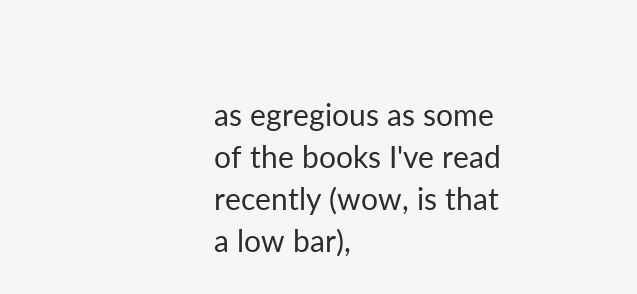as egregious as some of the books I've read recently (wow, is that a low bar),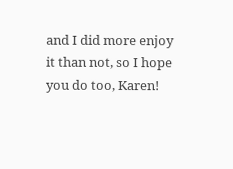and I did more enjoy it than not, so I hope you do too, Karen!